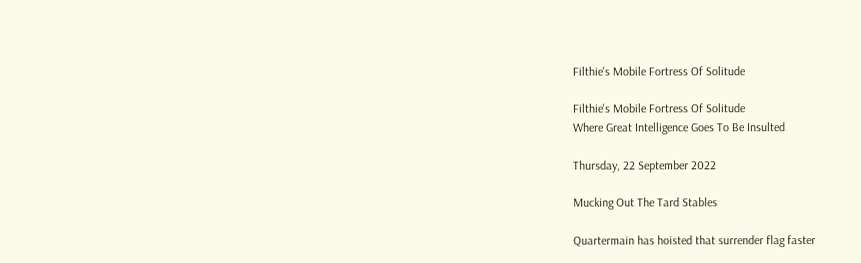Filthie's Mobile Fortress Of Solitude

Filthie's Mobile Fortress Of Solitude
Where Great Intelligence Goes To Be Insulted

Thursday, 22 September 2022

Mucking Out The Tard Stables

Quartermain has hoisted that surrender flag faster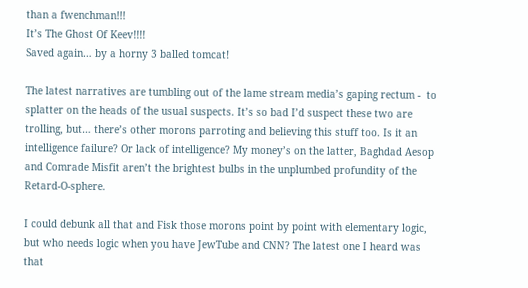than a fwenchman!!!
It’s The Ghost Of Keev!!!!
Saved again… by a horny 3 balled tomcat!

The latest narratives are tumbling out of the lame stream media’s gaping rectum -  to splatter on the heads of the usual suspects. It’s so bad I’d suspect these two are trolling, but… there’s other morons parroting and believing this stuff too. Is it an intelligence failure? Or lack of intelligence? My money’s on the latter, Baghdad Aesop and Comrade Misfit aren’t the brightest bulbs in the unplumbed profundity of the Retard-O-sphere.

I could debunk all that and Fisk those morons point by point with elementary logic, but who needs logic when you have JewTube and CNN? The latest one I heard was that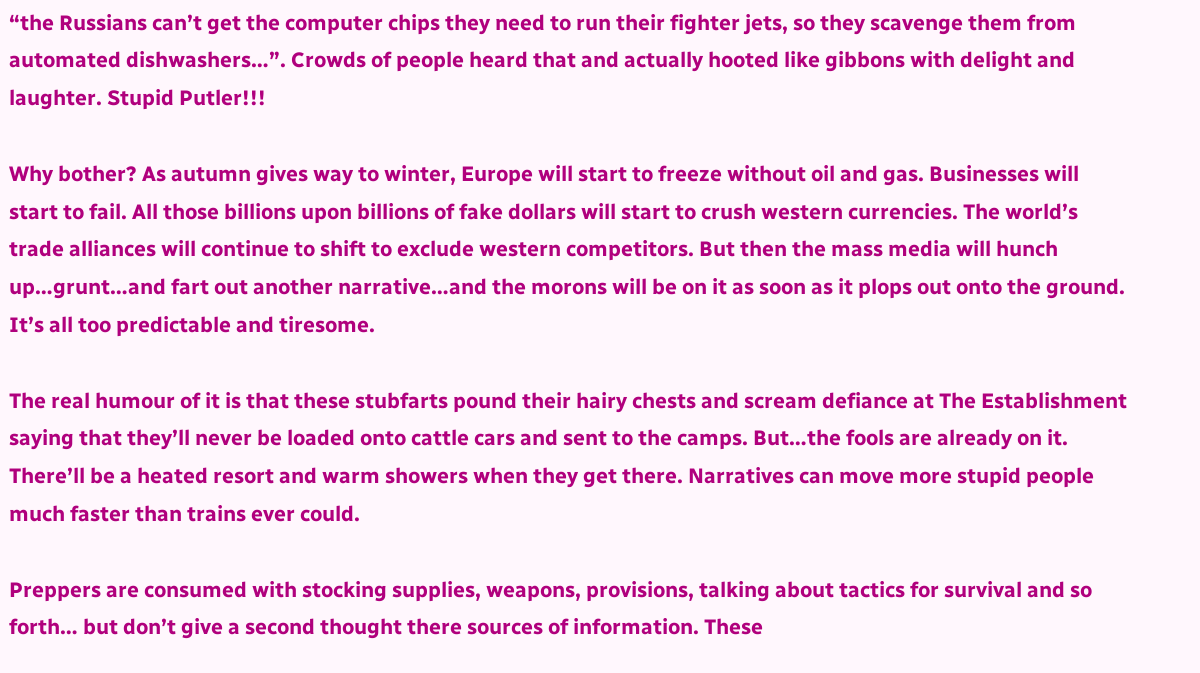“the Russians can’t get the computer chips they need to run their fighter jets, so they scavenge them from automated dishwashers…”. Crowds of people heard that and actually hooted like gibbons with delight and laughter. Stupid Putler!!!

Why bother? As autumn gives way to winter, Europe will start to freeze without oil and gas. Businesses will start to fail. All those billions upon billions of fake dollars will start to crush western currencies. The world’s trade alliances will continue to shift to exclude western competitors. But then the mass media will hunch up…grunt…and fart out another narrative…and the morons will be on it as soon as it plops out onto the ground. It’s all too predictable and tiresome.

The real humour of it is that these stubfarts pound their hairy chests and scream defiance at The Establishment saying that they’ll never be loaded onto cattle cars and sent to the camps. But…the fools are already on it. There’ll be a heated resort and warm showers when they get there. Narratives can move more stupid people much faster than trains ever could.

Preppers are consumed with stocking supplies, weapons, provisions, talking about tactics for survival and so forth… but don’t give a second thought there sources of information. These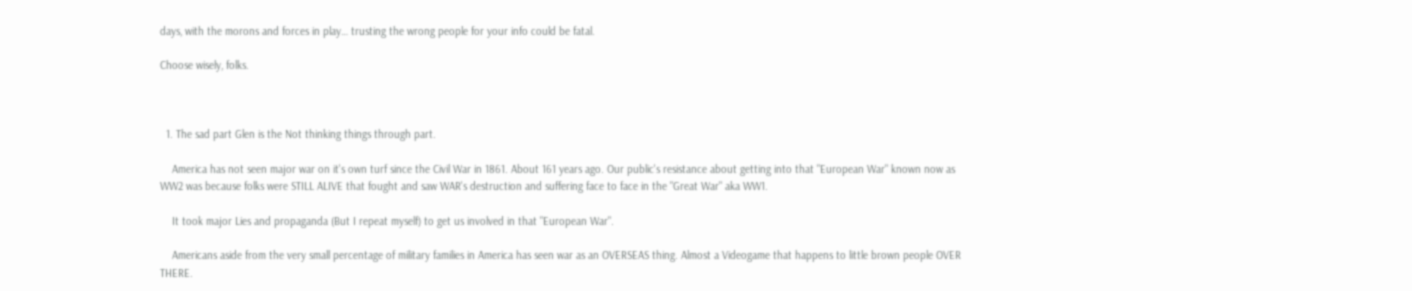days, with the morons and forces in play… trusting the wrong people for your info could be fatal.

Choose wisely, folks.



  1. The sad part Glen is the Not thinking things through part.

    America has not seen major war on it's own turf since the Civil War in 1861. About 161 years ago. Our public's resistance about getting into that "European War" known now as WW2 was because folks were STILL ALIVE that fought and saw WAR's destruction and suffering face to face in the "Great War" aka WW1.

    It took major Lies and propaganda (But I repeat myself) to get us involved in that "European War".

    Americans aside from the very small percentage of military families in America has seen war as an OVERSEAS thing. Almost a Videogame that happens to little brown people OVER THERE.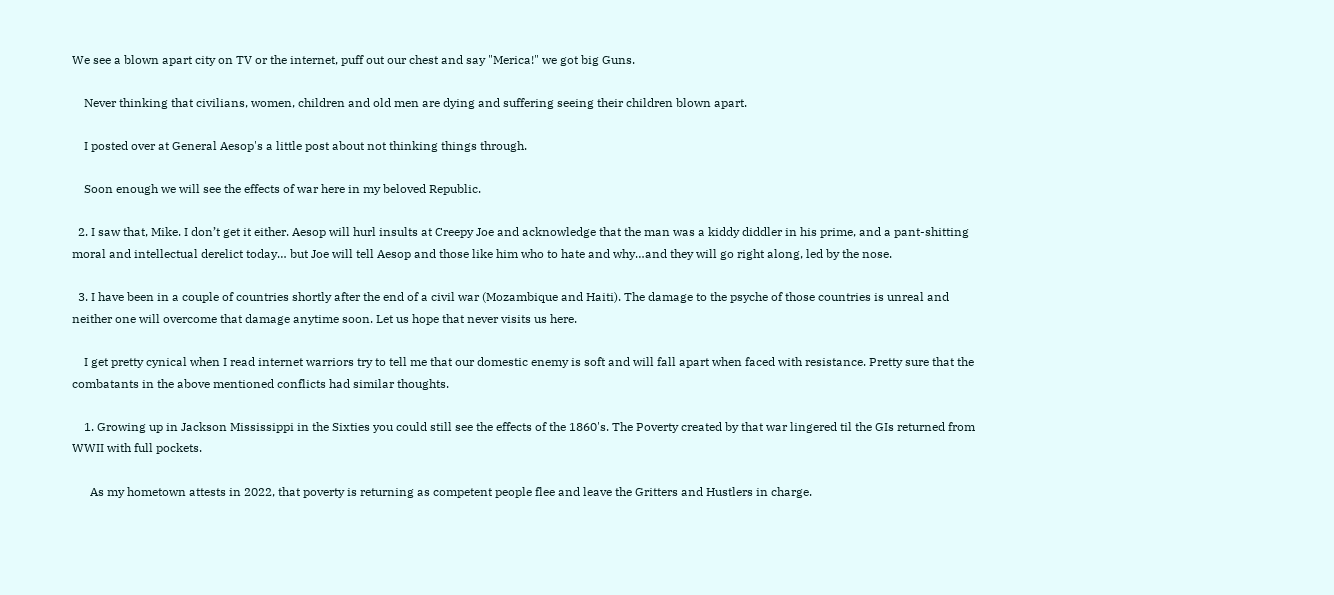We see a blown apart city on TV or the internet, puff out our chest and say "Merica!" we got big Guns.

    Never thinking that civilians, women, children and old men are dying and suffering seeing their children blown apart.

    I posted over at General Aesop's a little post about not thinking things through.

    Soon enough we will see the effects of war here in my beloved Republic.

  2. I saw that, Mike. I don’t get it either. Aesop will hurl insults at Creepy Joe and acknowledge that the man was a kiddy diddler in his prime, and a pant-shitting moral and intellectual derelict today… but Joe will tell Aesop and those like him who to hate and why…and they will go right along, led by the nose.

  3. I have been in a couple of countries shortly after the end of a civil war (Mozambique and Haiti). The damage to the psyche of those countries is unreal and neither one will overcome that damage anytime soon. Let us hope that never visits us here.

    I get pretty cynical when I read internet warriors try to tell me that our domestic enemy is soft and will fall apart when faced with resistance. Pretty sure that the combatants in the above mentioned conflicts had similar thoughts.

    1. Growing up in Jackson Mississippi in the Sixties you could still see the effects of the 1860's. The Poverty created by that war lingered til the GIs returned from WWII with full pockets.

      As my hometown attests in 2022, that poverty is returning as competent people flee and leave the Gritters and Hustlers in charge.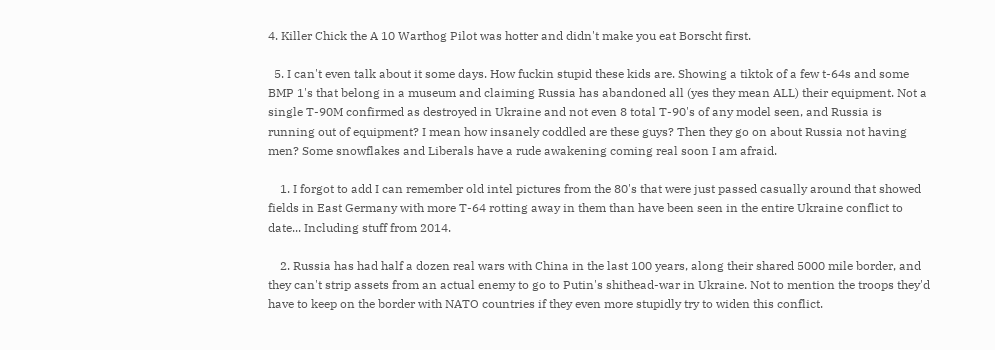4. Killer Chick the A 10 Warthog Pilot was hotter and didn't make you eat Borscht first.

  5. I can't even talk about it some days. How fuckin stupid these kids are. Showing a tiktok of a few t-64s and some BMP 1's that belong in a museum and claiming Russia has abandoned all (yes they mean ALL) their equipment. Not a single T-90M confirmed as destroyed in Ukraine and not even 8 total T-90's of any model seen, and Russia is running out of equipment? I mean how insanely coddled are these guys? Then they go on about Russia not having men? Some snowflakes and Liberals have a rude awakening coming real soon I am afraid.

    1. I forgot to add I can remember old intel pictures from the 80's that were just passed casually around that showed fields in East Germany with more T-64 rotting away in them than have been seen in the entire Ukraine conflict to date... Including stuff from 2014.

    2. Russia has had half a dozen real wars with China in the last 100 years, along their shared 5000 mile border, and they can't strip assets from an actual enemy to go to Putin's shithead-war in Ukraine. Not to mention the troops they'd have to keep on the border with NATO countries if they even more stupidly try to widen this conflict.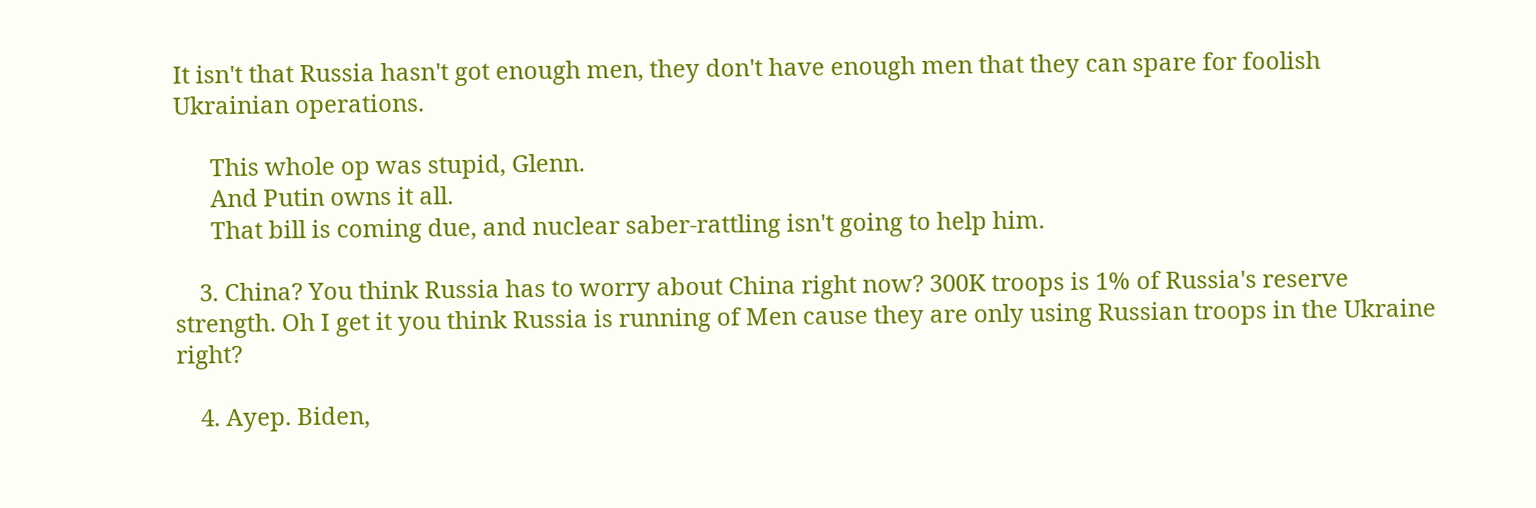It isn't that Russia hasn't got enough men, they don't have enough men that they can spare for foolish Ukrainian operations.

      This whole op was stupid, Glenn.
      And Putin owns it all.
      That bill is coming due, and nuclear saber-rattling isn't going to help him.

    3. China? You think Russia has to worry about China right now? 300K troops is 1% of Russia's reserve strength. Oh I get it you think Russia is running of Men cause they are only using Russian troops in the Ukraine right?

    4. Ayep. Biden,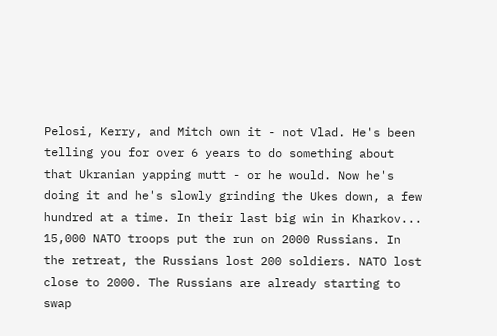Pelosi, Kerry, and Mitch own it - not Vlad. He's been telling you for over 6 years to do something about that Ukranian yapping mutt - or he would. Now he's doing it and he's slowly grinding the Ukes down, a few hundred at a time. In their last big win in Kharkov... 15,000 NATO troops put the run on 2000 Russians. In the retreat, the Russians lost 200 soldiers. NATO lost close to 2000. The Russians are already starting to swap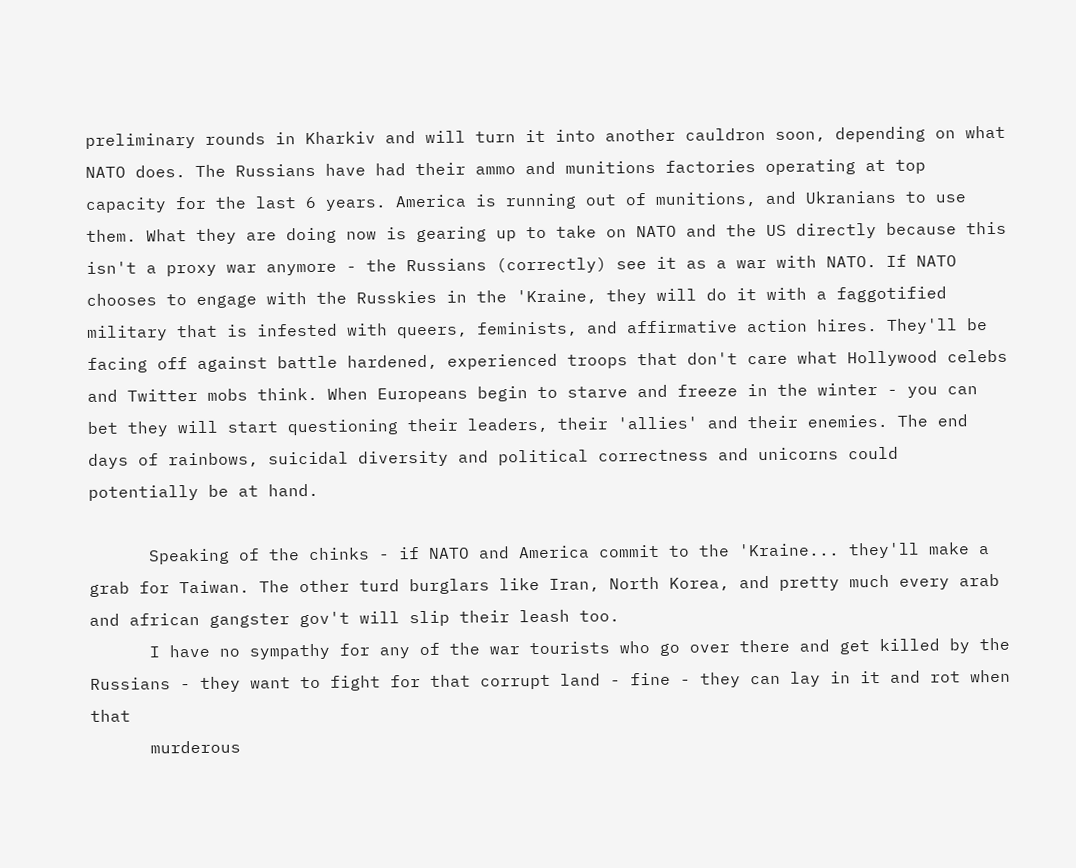preliminary rounds in Kharkiv and will turn it into another cauldron soon, depending on what NATO does. The Russians have had their ammo and munitions factories operating at top capacity for the last 6 years. America is running out of munitions, and Ukranians to use them. What they are doing now is gearing up to take on NATO and the US directly because this isn't a proxy war anymore - the Russians (correctly) see it as a war with NATO. If NATO chooses to engage with the Russkies in the 'Kraine, they will do it with a faggotified military that is infested with queers, feminists, and affirmative action hires. They'll be facing off against battle hardened, experienced troops that don't care what Hollywood celebs and Twitter mobs think. When Europeans begin to starve and freeze in the winter - you can bet they will start questioning their leaders, their 'allies' and their enemies. The end days of rainbows, suicidal diversity and political correctness and unicorns could potentially be at hand.

      Speaking of the chinks - if NATO and America commit to the 'Kraine... they'll make a grab for Taiwan. The other turd burglars like Iran, North Korea, and pretty much every arab and african gangster gov't will slip their leash too.
      I have no sympathy for any of the war tourists who go over there and get killed by the Russians - they want to fight for that corrupt land - fine - they can lay in it and rot when that
      murderous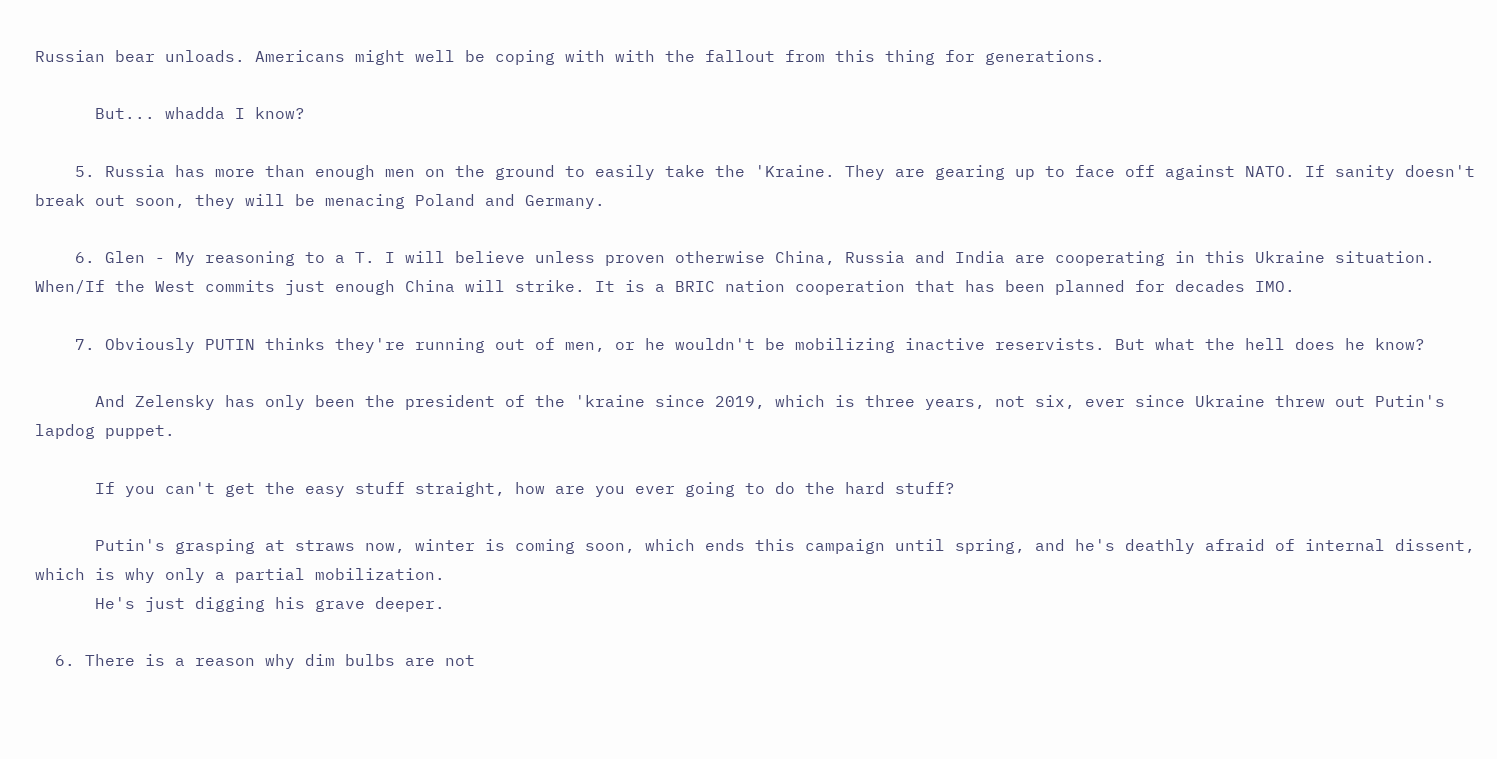Russian bear unloads. Americans might well be coping with with the fallout from this thing for generations.

      But... whadda I know?

    5. Russia has more than enough men on the ground to easily take the 'Kraine. They are gearing up to face off against NATO. If sanity doesn't break out soon, they will be menacing Poland and Germany.

    6. Glen - My reasoning to a T. I will believe unless proven otherwise China, Russia and India are cooperating in this Ukraine situation. When/If the West commits just enough China will strike. It is a BRIC nation cooperation that has been planned for decades IMO.

    7. Obviously PUTIN thinks they're running out of men, or he wouldn't be mobilizing inactive reservists. But what the hell does he know?

      And Zelensky has only been the president of the 'kraine since 2019, which is three years, not six, ever since Ukraine threw out Putin's lapdog puppet.

      If you can't get the easy stuff straight, how are you ever going to do the hard stuff?

      Putin's grasping at straws now, winter is coming soon, which ends this campaign until spring, and he's deathly afraid of internal dissent, which is why only a partial mobilization.
      He's just digging his grave deeper.

  6. There is a reason why dim bulbs are not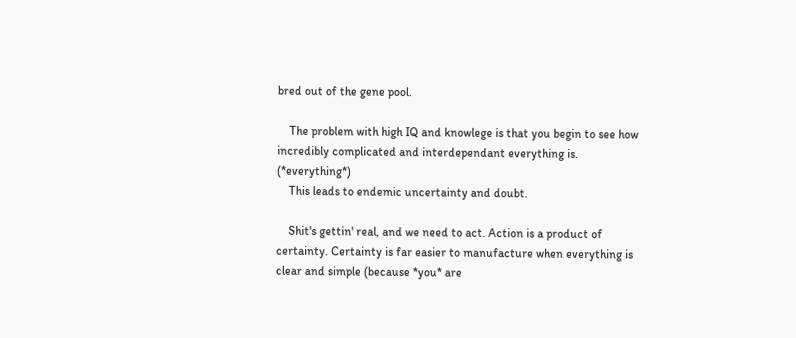bred out of the gene pool.

    The problem with high IQ and knowlege is that you begin to see how incredibly complicated and interdependant everything is. (*everything*)
    This leads to endemic uncertainty and doubt.

    Shit's gettin' real, and we need to act. Action is a product of certainty. Certainty is far easier to manufacture when everything is clear and simple (because *you* are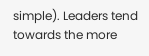simple). Leaders tend towards the more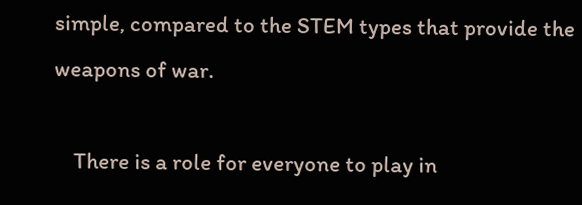simple, compared to the STEM types that provide the weapons of war.

    There is a role for everyone to play in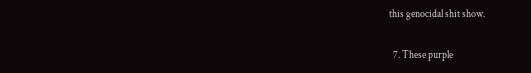this genocidal shit show.

  7. These purple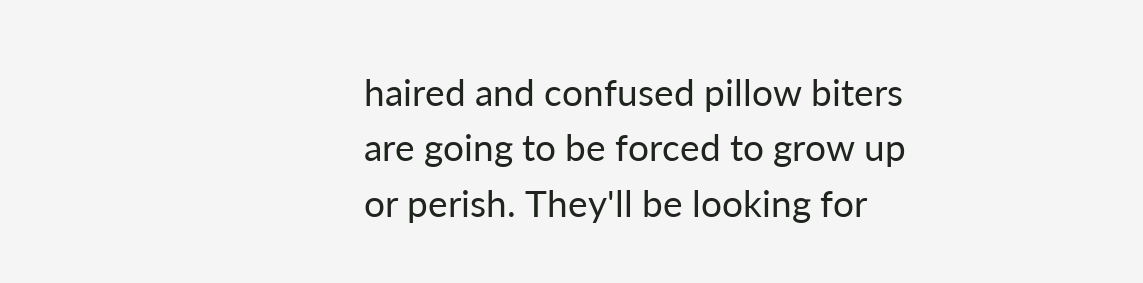haired and confused pillow biters are going to be forced to grow up or perish. They'll be looking for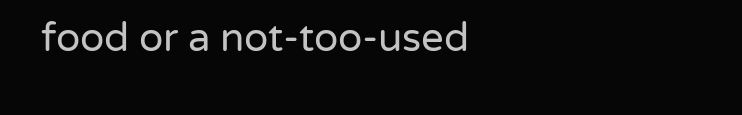food or a not-too-used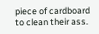piece of cardboard to clean their ass.